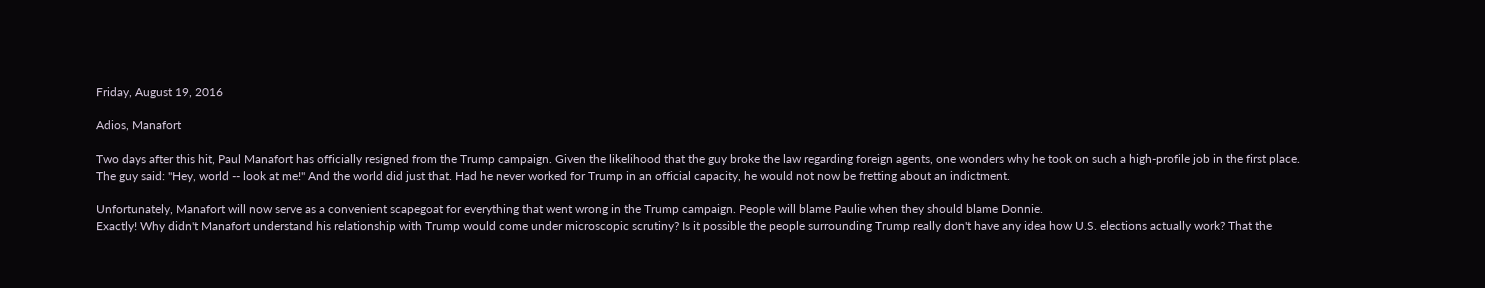Friday, August 19, 2016

Adios, Manafort

Two days after this hit, Paul Manafort has officially resigned from the Trump campaign. Given the likelihood that the guy broke the law regarding foreign agents, one wonders why he took on such a high-profile job in the first place. The guy said: "Hey, world -- look at me!" And the world did just that. Had he never worked for Trump in an official capacity, he would not now be fretting about an indictment.

Unfortunately, Manafort will now serve as a convenient scapegoat for everything that went wrong in the Trump campaign. People will blame Paulie when they should blame Donnie.
Exactly! Why didn't Manafort understand his relationship with Trump would come under microscopic scrutiny? Is it possible the people surrounding Trump really don't have any idea how U.S. elections actually work? That the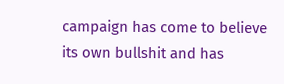campaign has come to believe its own bullshit and has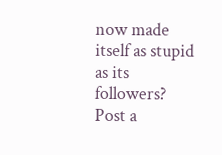now made itself as stupid as its followers?
Post a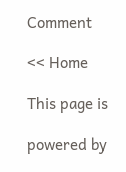Comment

<< Home

This page is

powered by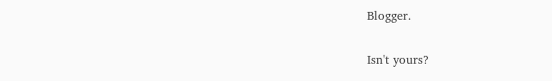Blogger.

Isn't yours?